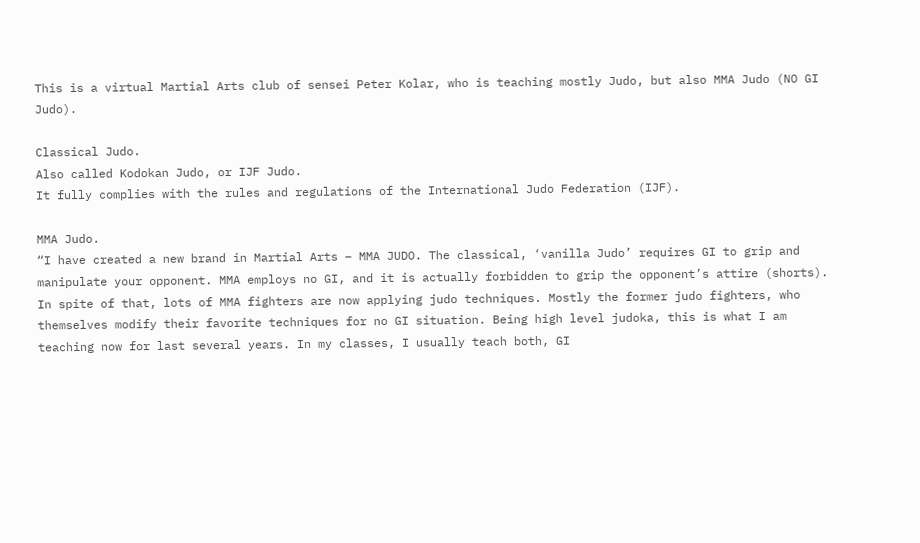This is a virtual Martial Arts club of sensei Peter Kolar, who is teaching mostly Judo, but also MMA Judo (NO GI Judo).

Classical Judo.
Also called Kodokan Judo, or IJF Judo.
It fully complies with the rules and regulations of the International Judo Federation (IJF).

MMA Judo.
“I have created a new brand in Martial Arts – MMA JUDO. The classical, ‘vanilla Judo’ requires GI to grip and manipulate your opponent. MMA employs no GI, and it is actually forbidden to grip the opponent’s attire (shorts). In spite of that, lots of MMA fighters are now applying judo techniques. Mostly the former judo fighters, who themselves modify their favorite techniques for no GI situation. Being high level judoka, this is what I am teaching now for last several years. In my classes, I usually teach both, GI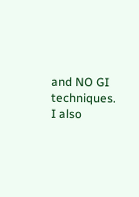and NO GI techniques. I also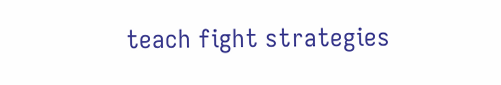teach fight strategies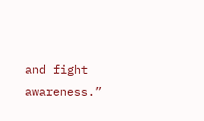and fight awareness.”